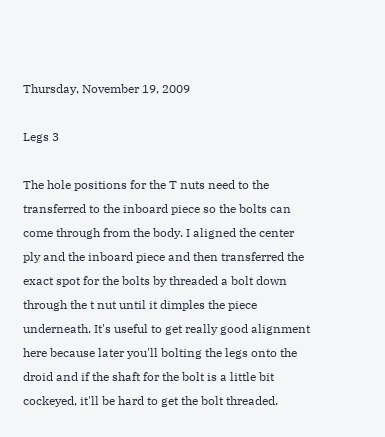Thursday, November 19, 2009

Legs 3

The hole positions for the T nuts need to the transferred to the inboard piece so the bolts can come through from the body. I aligned the center ply and the inboard piece and then transferred the exact spot for the bolts by threaded a bolt down through the t nut until it dimples the piece underneath. It's useful to get really good alignment here because later you'll bolting the legs onto the droid and if the shaft for the bolt is a little bit cockeyed, it'll be hard to get the bolt threaded.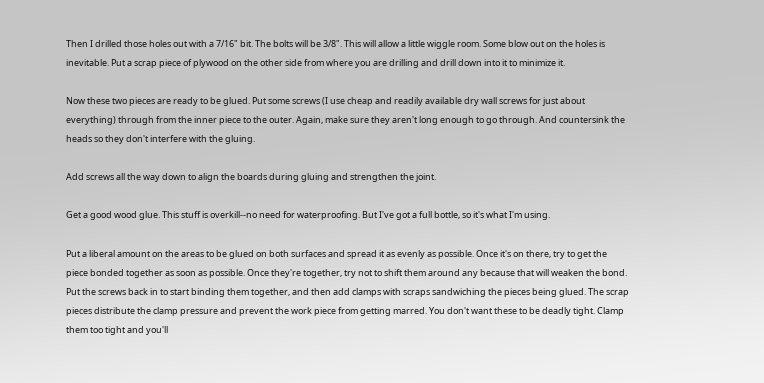Then I drilled those holes out with a 7/16" bit. The bolts will be 3/8". This will allow a little wiggle room. Some blow out on the holes is inevitable. Put a scrap piece of plywood on the other side from where you are drilling and drill down into it to minimize it.

Now these two pieces are ready to be glued. Put some screws (I use cheap and readily available dry wall screws for just about everything) through from the inner piece to the outer. Again, make sure they aren't long enough to go through. And countersink the heads so they don't interfere with the gluing.

Add screws all the way down to align the boards during gluing and strengthen the joint.

Get a good wood glue. This stuff is overkill--no need for waterproofing. But I've got a full bottle, so it's what I'm using.

Put a liberal amount on the areas to be glued on both surfaces and spread it as evenly as possible. Once it's on there, try to get the piece bonded together as soon as possible. Once they're together, try not to shift them around any because that will weaken the bond. Put the screws back in to start binding them together, and then add clamps with scraps sandwiching the pieces being glued. The scrap pieces distribute the clamp pressure and prevent the work piece from getting marred. You don't want these to be deadly tight. Clamp them too tight and you'll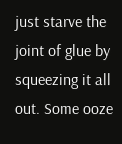just starve the joint of glue by squeezing it all out. Some ooze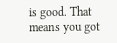is good. That means you got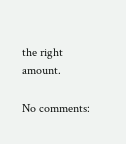the right amount.

No comments: